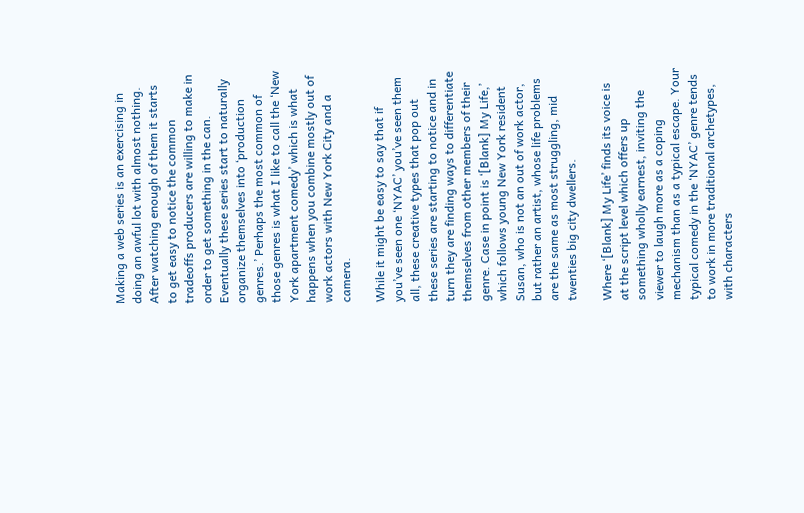Making a web series is an exercising in doing an awful lot with almost nothing. After watching enough of them it starts to get easy to notice the common tradeoffs producers are willing to make in order to get something in the can. Eventually these series start to naturally organize themselves into ‘production genres.’ Perhaps the most common of those genres is what I like to call the ‘New York apartment comedy’ which is what happens when you combine mostly out of work actors with New York City and a camera.

While it might be easy to say that if you’ve seen one ‘NYAC’ you’ve seen them all, these creative types that pop out these series are starting to notice and in turn they are finding ways to differentiate themselves from other members of their genre. Case in point is ‘[Blank] My Life,’ which follows young New York resident Susan, who is not an out of work actor, but rather an artist, whose life problems are the same as most struggling, mid twenties big city dwellers.

Where ‘[Blank] My Life’ finds its voice is at the script level which offers up something wholly earnest, inviting the viewer to laugh more as a coping mechanism than as a typical escape. Your typical comedy in the ‘NYAC’ genre tends to work in more traditional archetypes, with characters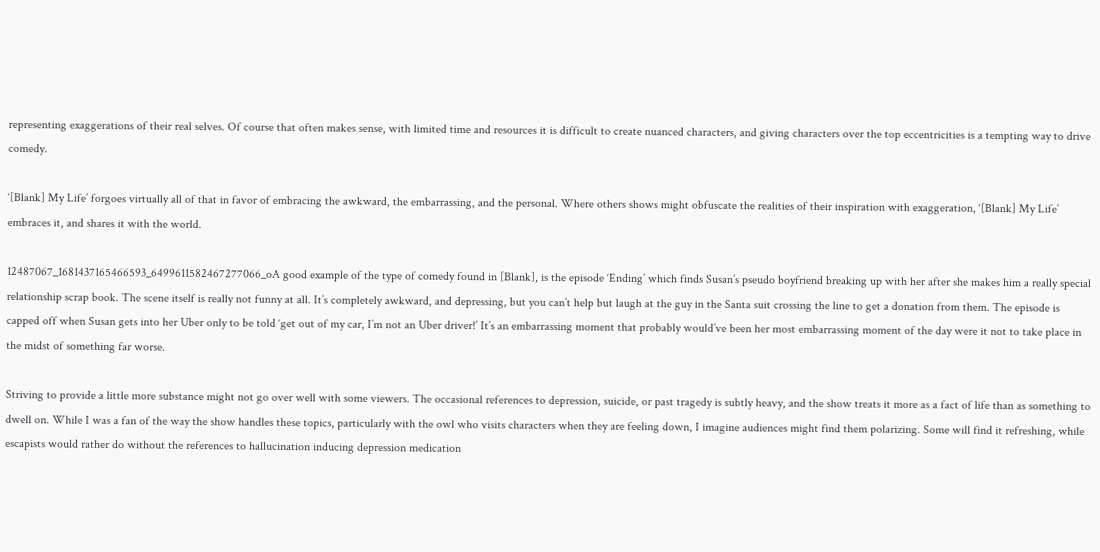representing exaggerations of their real selves. Of course that often makes sense, with limited time and resources it is difficult to create nuanced characters, and giving characters over the top eccentricities is a tempting way to drive comedy.

‘[Blank] My Life’ forgoes virtually all of that in favor of embracing the awkward, the embarrassing, and the personal. Where others shows might obfuscate the realities of their inspiration with exaggeration, ‘[Blank] My Life’ embraces it, and shares it with the world.

12487067_1681437165466593_6499611582467277066_oA good example of the type of comedy found in [Blank], is the episode ‘Ending’ which finds Susan’s pseudo boyfriend breaking up with her after she makes him a really special relationship scrap book. The scene itself is really not funny at all. It’s completely awkward, and depressing, but you can’t help but laugh at the guy in the Santa suit crossing the line to get a donation from them. The episode is capped off when Susan gets into her Uber only to be told ‘get out of my car, I’m not an Uber driver!’ It’s an embarrassing moment that probably would’ve been her most embarrassing moment of the day were it not to take place in the midst of something far worse.

Striving to provide a little more substance might not go over well with some viewers. The occasional references to depression, suicide, or past tragedy is subtly heavy, and the show treats it more as a fact of life than as something to dwell on. While I was a fan of the way the show handles these topics, particularly with the owl who visits characters when they are feeling down, I imagine audiences might find them polarizing. Some will find it refreshing, while escapists would rather do without the references to hallucination inducing depression medication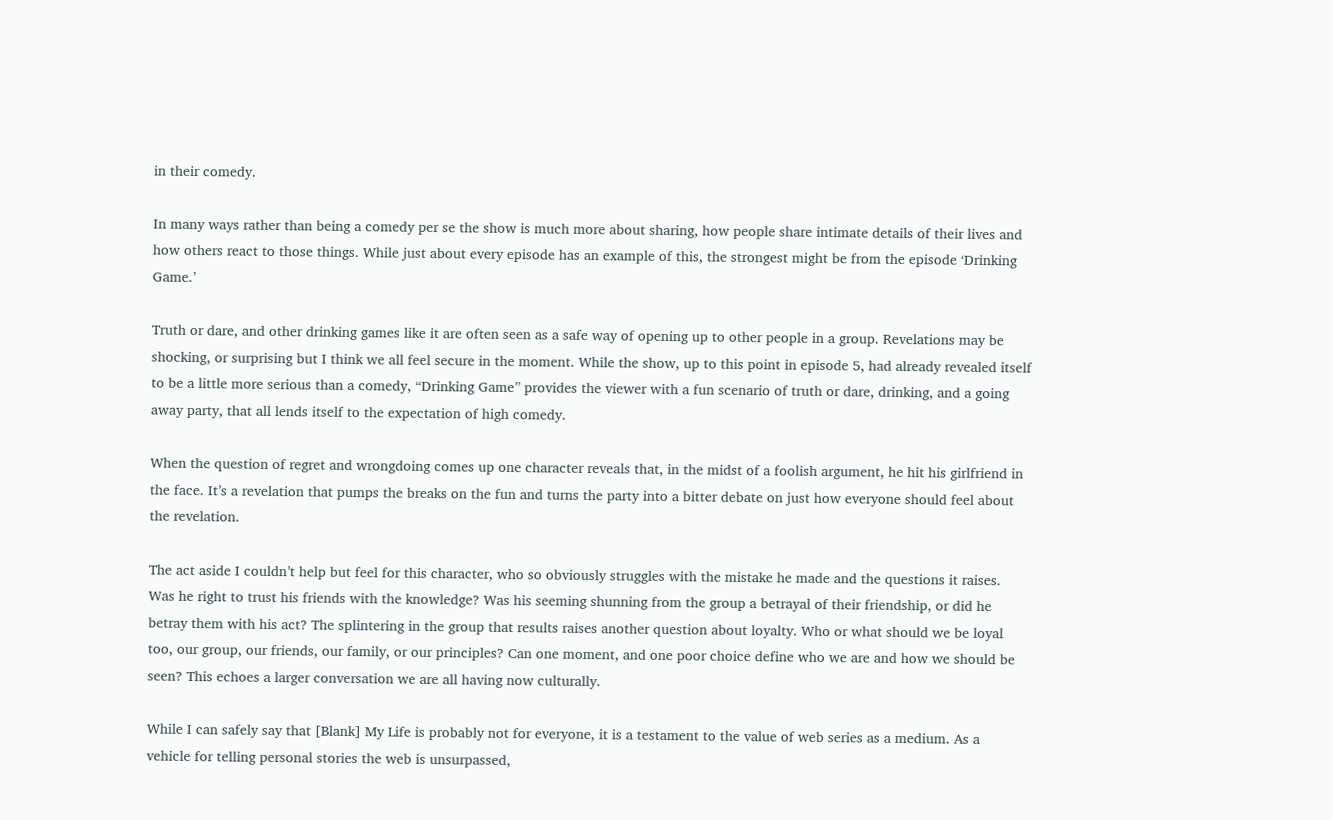in their comedy.

In many ways rather than being a comedy per se the show is much more about sharing, how people share intimate details of their lives and how others react to those things. While just about every episode has an example of this, the strongest might be from the episode ‘Drinking Game.’

Truth or dare, and other drinking games like it are often seen as a safe way of opening up to other people in a group. Revelations may be shocking, or surprising but I think we all feel secure in the moment. While the show, up to this point in episode 5, had already revealed itself to be a little more serious than a comedy, “Drinking Game” provides the viewer with a fun scenario of truth or dare, drinking, and a going away party, that all lends itself to the expectation of high comedy.

When the question of regret and wrongdoing comes up one character reveals that, in the midst of a foolish argument, he hit his girlfriend in the face. It’s a revelation that pumps the breaks on the fun and turns the party into a bitter debate on just how everyone should feel about the revelation.

The act aside I couldn’t help but feel for this character, who so obviously struggles with the mistake he made and the questions it raises. Was he right to trust his friends with the knowledge? Was his seeming shunning from the group a betrayal of their friendship, or did he betray them with his act? The splintering in the group that results raises another question about loyalty. Who or what should we be loyal too, our group, our friends, our family, or our principles? Can one moment, and one poor choice define who we are and how we should be seen? This echoes a larger conversation we are all having now culturally.

While I can safely say that [Blank] My Life is probably not for everyone, it is a testament to the value of web series as a medium. As a vehicle for telling personal stories the web is unsurpassed,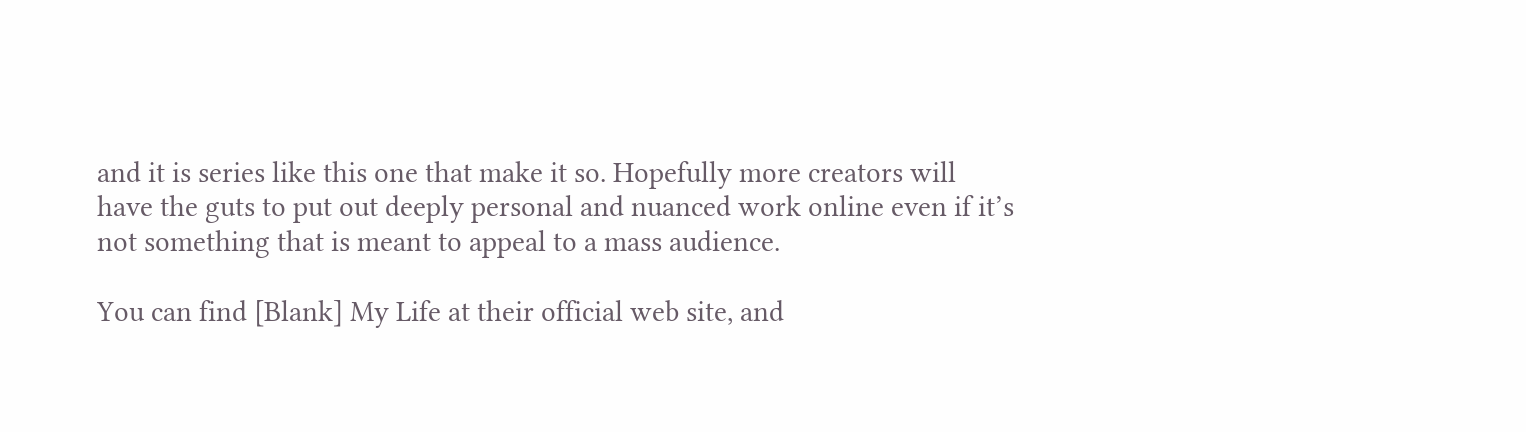and it is series like this one that make it so. Hopefully more creators will have the guts to put out deeply personal and nuanced work online even if it’s not something that is meant to appeal to a mass audience.

You can find [Blank] My Life at their official web site, and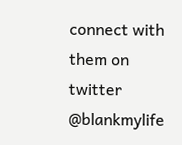connect with them on twitter @blankmylife